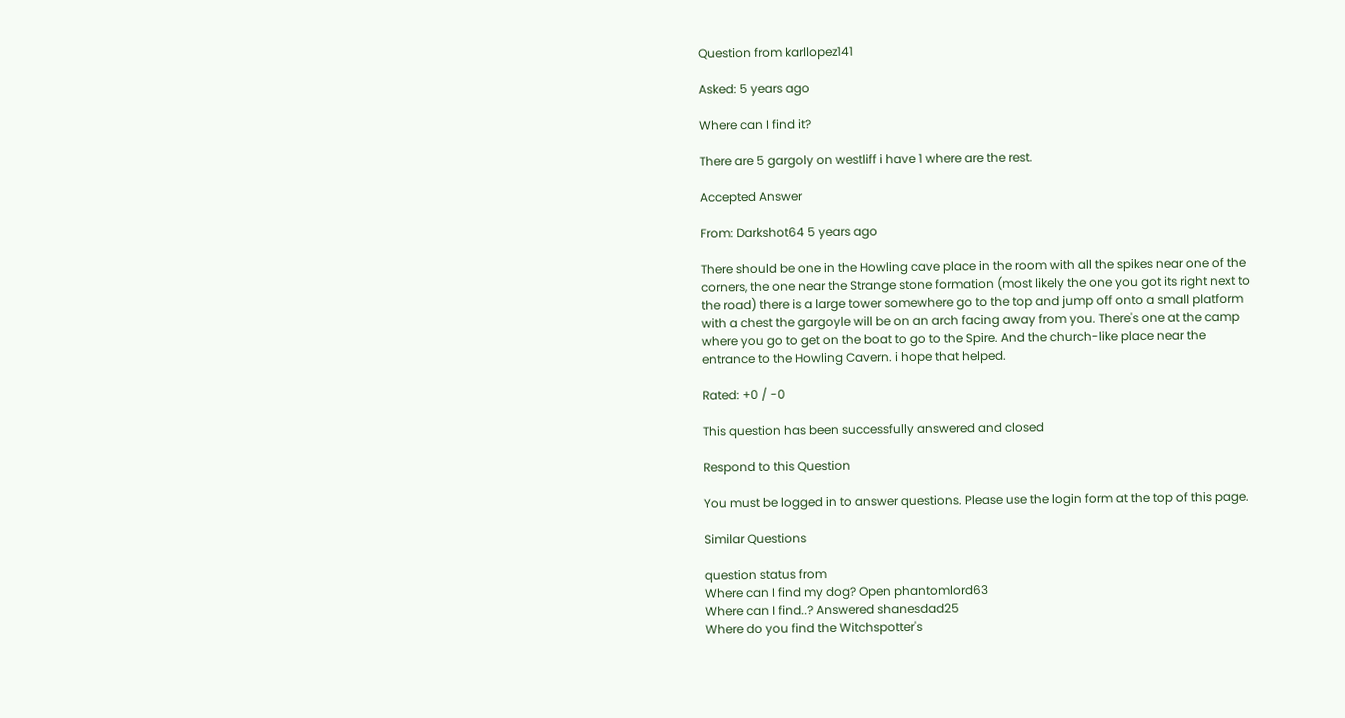Question from karllopez141

Asked: 5 years ago

Where can I find it?

There are 5 gargoly on westliff i have 1 where are the rest.

Accepted Answer

From: Darkshot64 5 years ago

There should be one in the Howling cave place in the room with all the spikes near one of the corners, the one near the Strange stone formation (most likely the one you got its right next to the road) there is a large tower somewhere go to the top and jump off onto a small platform with a chest the gargoyle will be on an arch facing away from you. There's one at the camp where you go to get on the boat to go to the Spire. And the church-like place near the entrance to the Howling Cavern. i hope that helped.

Rated: +0 / -0

This question has been successfully answered and closed

Respond to this Question

You must be logged in to answer questions. Please use the login form at the top of this page.

Similar Questions

question status from
Where can I find my dog? Open phantomlord63
Where can I find..? Answered shanesdad25
Where do you find the Witchspotter's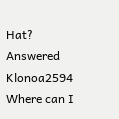Hat? Answered Klonoa2594
Where can I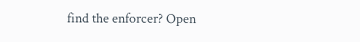find the enforcer? Open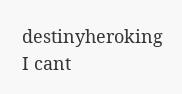destinyheroking
I cant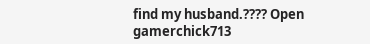find my husband.???? Open gamerchick713